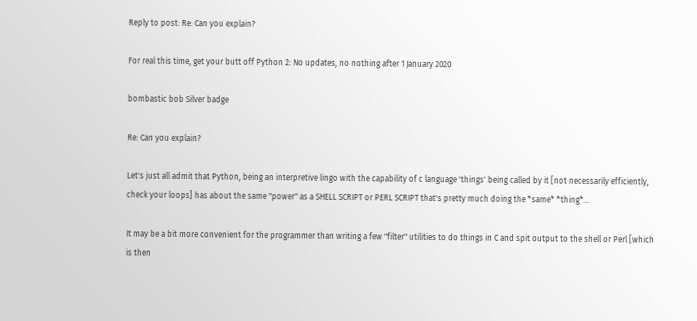Reply to post: Re: Can you explain?

For real this time, get your butt off Python 2: No updates, no nothing after 1 January 2020

bombastic bob Silver badge

Re: Can you explain?

Let's just all admit that Python, being an interpretive lingo with the capability of c language 'things' being called by it [not necessarily efficiently, check your loops] has about the same "power" as a SHELL SCRIPT or PERL SCRIPT that's pretty much doing the *same* *thing*...

It may be a bit more convenient for the programmer than writing a few "filter" utilities to do things in C and spit output to the shell or Perl [which is then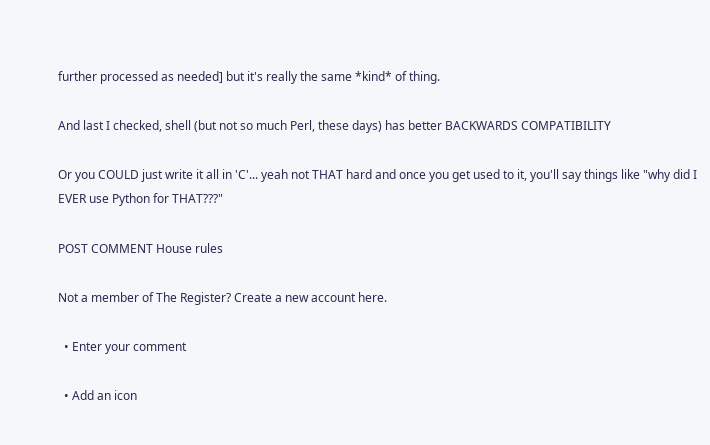further processed as needed] but it's really the same *kind* of thing.

And last I checked, shell (but not so much Perl, these days) has better BACKWARDS COMPATIBILITY

Or you COULD just write it all in 'C'... yeah not THAT hard and once you get used to it, you'll say things like "why did I EVER use Python for THAT???"

POST COMMENT House rules

Not a member of The Register? Create a new account here.

  • Enter your comment

  • Add an icon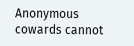Anonymous cowards cannot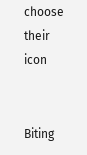choose their icon


Biting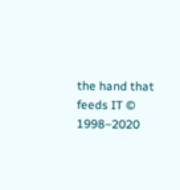the hand that feeds IT © 1998–2020